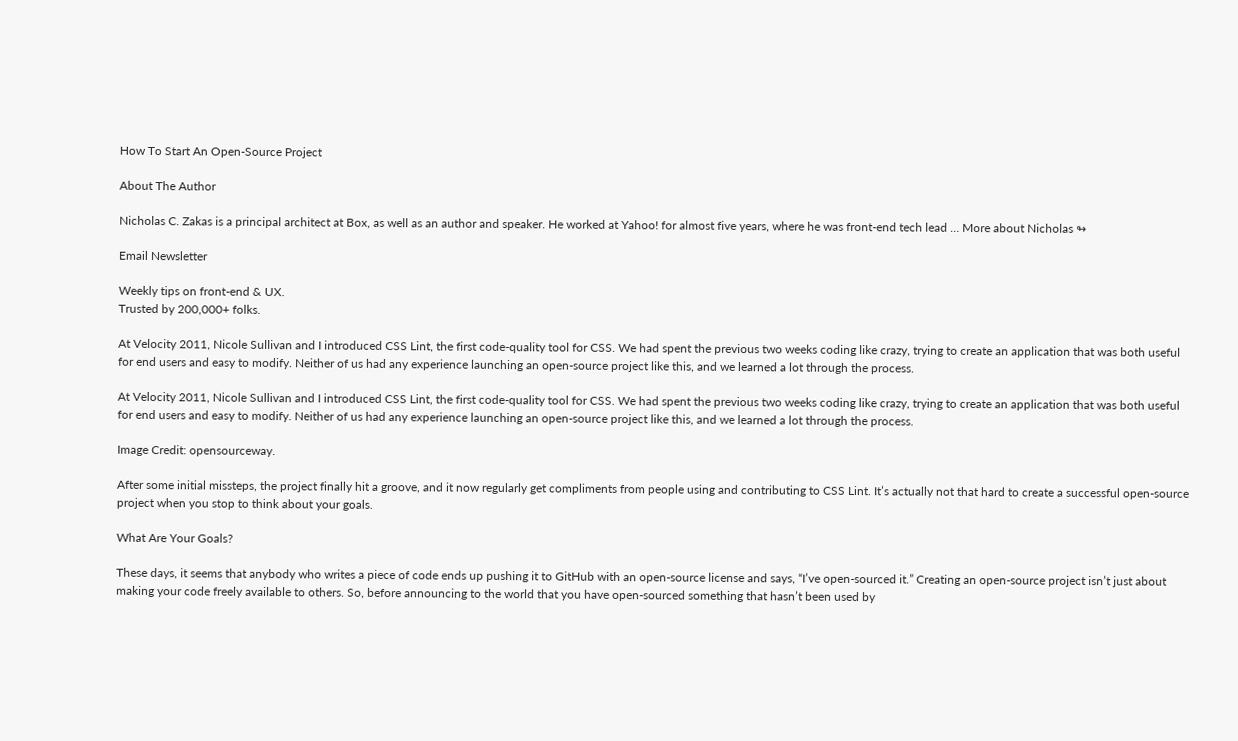How To Start An Open-Source Project

About The Author

Nicholas C. Zakas is a principal architect at Box, as well as an author and speaker. He worked at Yahoo! for almost five years, where he was front-end tech lead … More about Nicholas ↬

Email Newsletter

Weekly tips on front-end & UX.
Trusted by 200,000+ folks.

At Velocity 2011, Nicole Sullivan and I introduced CSS Lint, the first code-quality tool for CSS. We had spent the previous two weeks coding like crazy, trying to create an application that was both useful for end users and easy to modify. Neither of us had any experience launching an open-source project like this, and we learned a lot through the process.

At Velocity 2011, Nicole Sullivan and I introduced CSS Lint, the first code-quality tool for CSS. We had spent the previous two weeks coding like crazy, trying to create an application that was both useful for end users and easy to modify. Neither of us had any experience launching an open-source project like this, and we learned a lot through the process.

Image Credit: opensourceway.

After some initial missteps, the project finally hit a groove, and it now regularly get compliments from people using and contributing to CSS Lint. It’s actually not that hard to create a successful open-source project when you stop to think about your goals.

What Are Your Goals?

These days, it seems that anybody who writes a piece of code ends up pushing it to GitHub with an open-source license and says, “I’ve open-sourced it.” Creating an open-source project isn’t just about making your code freely available to others. So, before announcing to the world that you have open-sourced something that hasn’t been used by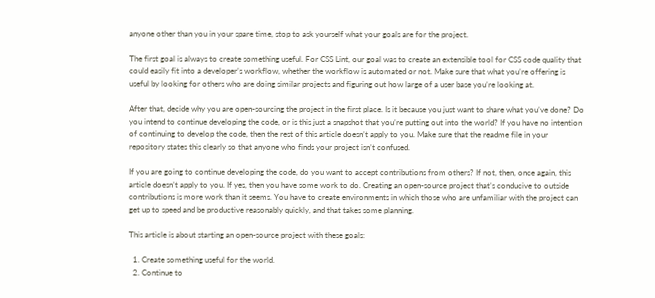anyone other than you in your spare time, stop to ask yourself what your goals are for the project.

The first goal is always to create something useful. For CSS Lint, our goal was to create an extensible tool for CSS code quality that could easily fit into a developer’s workflow, whether the workflow is automated or not. Make sure that what you’re offering is useful by looking for others who are doing similar projects and figuring out how large of a user base you’re looking at.

After that, decide why you are open-sourcing the project in the first place. Is it because you just want to share what you’ve done? Do you intend to continue developing the code, or is this just a snapshot that you’re putting out into the world? If you have no intention of continuing to develop the code, then the rest of this article doesn’t apply to you. Make sure that the readme file in your repository states this clearly so that anyone who finds your project isn’t confused.

If you are going to continue developing the code, do you want to accept contributions from others? If not, then, once again, this article doesn’t apply to you. If yes, then you have some work to do. Creating an open-source project that’s conducive to outside contributions is more work than it seems. You have to create environments in which those who are unfamiliar with the project can get up to speed and be productive reasonably quickly, and that takes some planning.

This article is about starting an open-source project with these goals:

  1. Create something useful for the world.
  2. Continue to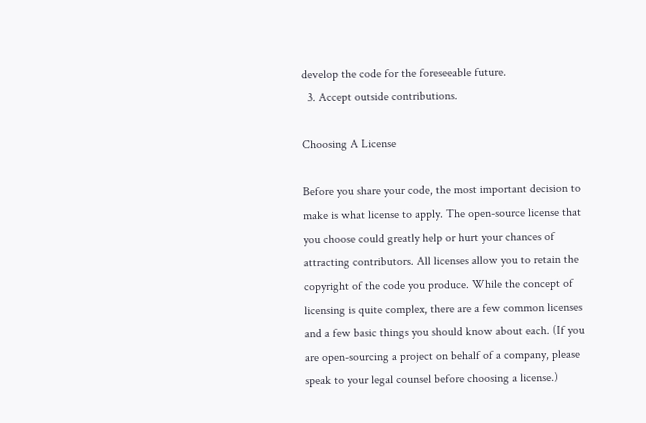develop the code for the foreseeable future.
  3. Accept outside contributions.

Choosing A License

Before you share your code, the most important decision to make is what license to apply. The open-source license that you choose could greatly help or hurt your chances of attracting contributors. All licenses allow you to retain the copyright of the code you produce. While the concept of licensing is quite complex, there are a few common licenses and a few basic things you should know about each. (If you are open-sourcing a project on behalf of a company, please speak to your legal counsel before choosing a license.)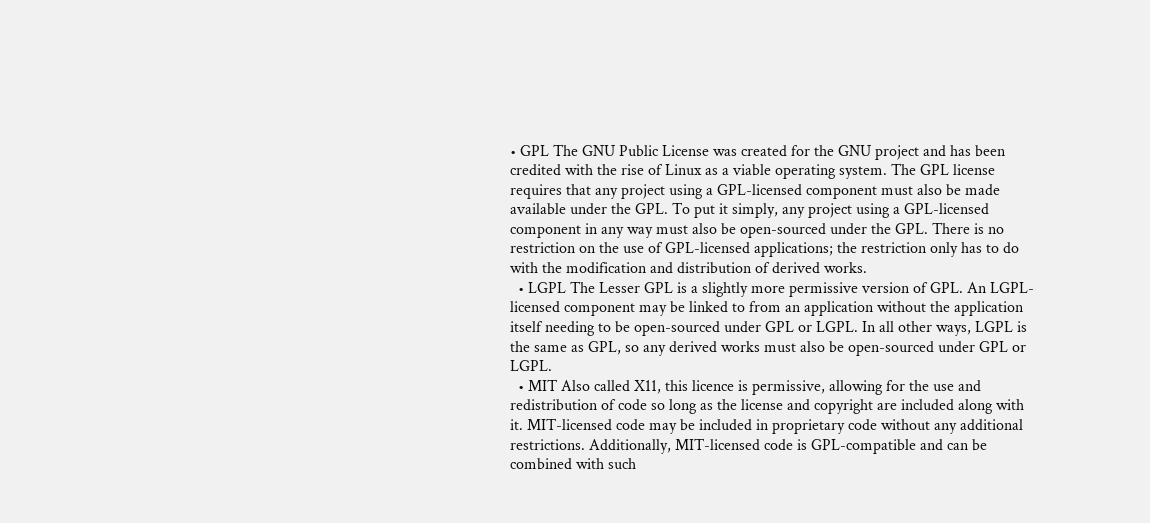• GPL The GNU Public License was created for the GNU project and has been credited with the rise of Linux as a viable operating system. The GPL license requires that any project using a GPL-licensed component must also be made available under the GPL. To put it simply, any project using a GPL-licensed component in any way must also be open-sourced under the GPL. There is no restriction on the use of GPL-licensed applications; the restriction only has to do with the modification and distribution of derived works.
  • LGPL The Lesser GPL is a slightly more permissive version of GPL. An LGPL-licensed component may be linked to from an application without the application itself needing to be open-sourced under GPL or LGPL. In all other ways, LGPL is the same as GPL, so any derived works must also be open-sourced under GPL or LGPL.
  • MIT Also called X11, this licence is permissive, allowing for the use and redistribution of code so long as the license and copyright are included along with it. MIT-licensed code may be included in proprietary code without any additional restrictions. Additionally, MIT-licensed code is GPL-compatible and can be combined with such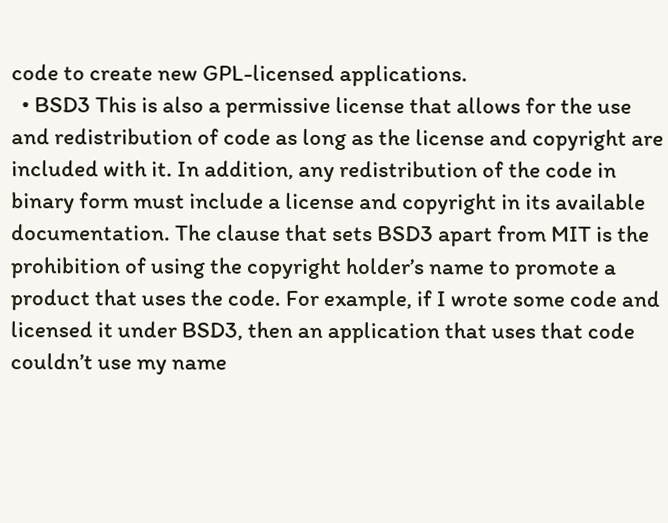code to create new GPL-licensed applications.
  • BSD3 This is also a permissive license that allows for the use and redistribution of code as long as the license and copyright are included with it. In addition, any redistribution of the code in binary form must include a license and copyright in its available documentation. The clause that sets BSD3 apart from MIT is the prohibition of using the copyright holder’s name to promote a product that uses the code. For example, if I wrote some code and licensed it under BSD3, then an application that uses that code couldn’t use my name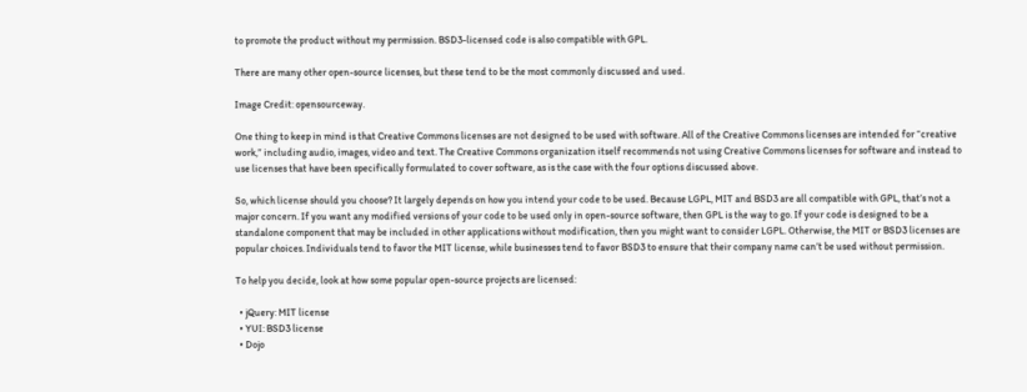to promote the product without my permission. BSD3-licensed code is also compatible with GPL.

There are many other open-source licenses, but these tend to be the most commonly discussed and used.

Image Credit: opensourceway.

One thing to keep in mind is that Creative Commons licenses are not designed to be used with software. All of the Creative Commons licenses are intended for “creative work,” including audio, images, video and text. The Creative Commons organization itself recommends not using Creative Commons licenses for software and instead to use licenses that have been specifically formulated to cover software, as is the case with the four options discussed above.

So, which license should you choose? It largely depends on how you intend your code to be used. Because LGPL, MIT and BSD3 are all compatible with GPL, that’s not a major concern. If you want any modified versions of your code to be used only in open-source software, then GPL is the way to go. If your code is designed to be a standalone component that may be included in other applications without modification, then you might want to consider LGPL. Otherwise, the MIT or BSD3 licenses are popular choices. Individuals tend to favor the MIT license, while businesses tend to favor BSD3 to ensure that their company name can’t be used without permission.

To help you decide, look at how some popular open-source projects are licensed:

  • jQuery: MIT license
  • YUI: BSD3 license
  • Dojo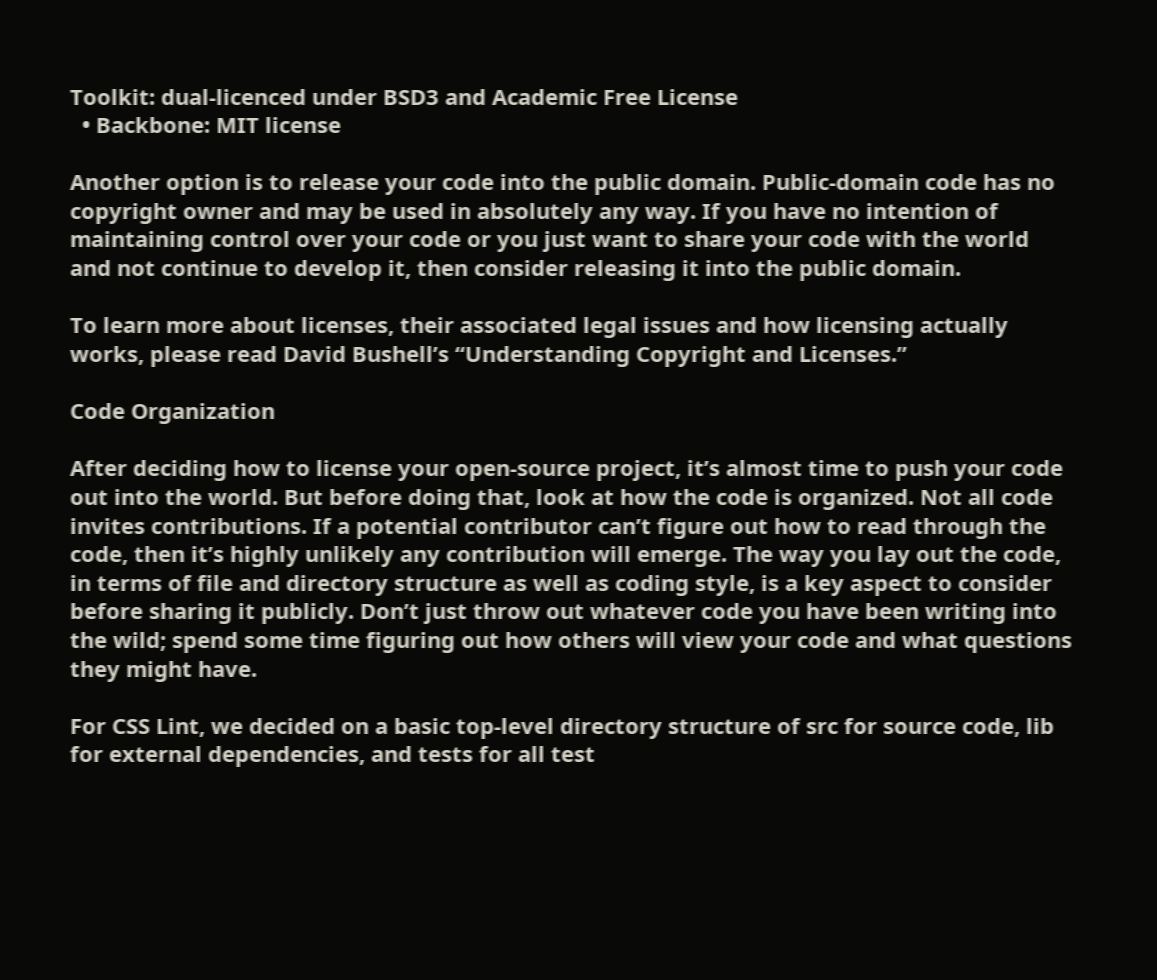Toolkit: dual-licenced under BSD3 and Academic Free License
  • Backbone: MIT license

Another option is to release your code into the public domain. Public-domain code has no copyright owner and may be used in absolutely any way. If you have no intention of maintaining control over your code or you just want to share your code with the world and not continue to develop it, then consider releasing it into the public domain.

To learn more about licenses, their associated legal issues and how licensing actually works, please read David Bushell’s “Understanding Copyright and Licenses.”

Code Organization

After deciding how to license your open-source project, it’s almost time to push your code out into the world. But before doing that, look at how the code is organized. Not all code invites contributions. If a potential contributor can’t figure out how to read through the code, then it’s highly unlikely any contribution will emerge. The way you lay out the code, in terms of file and directory structure as well as coding style, is a key aspect to consider before sharing it publicly. Don’t just throw out whatever code you have been writing into the wild; spend some time figuring out how others will view your code and what questions they might have.

For CSS Lint, we decided on a basic top-level directory structure of src for source code, lib for external dependencies, and tests for all test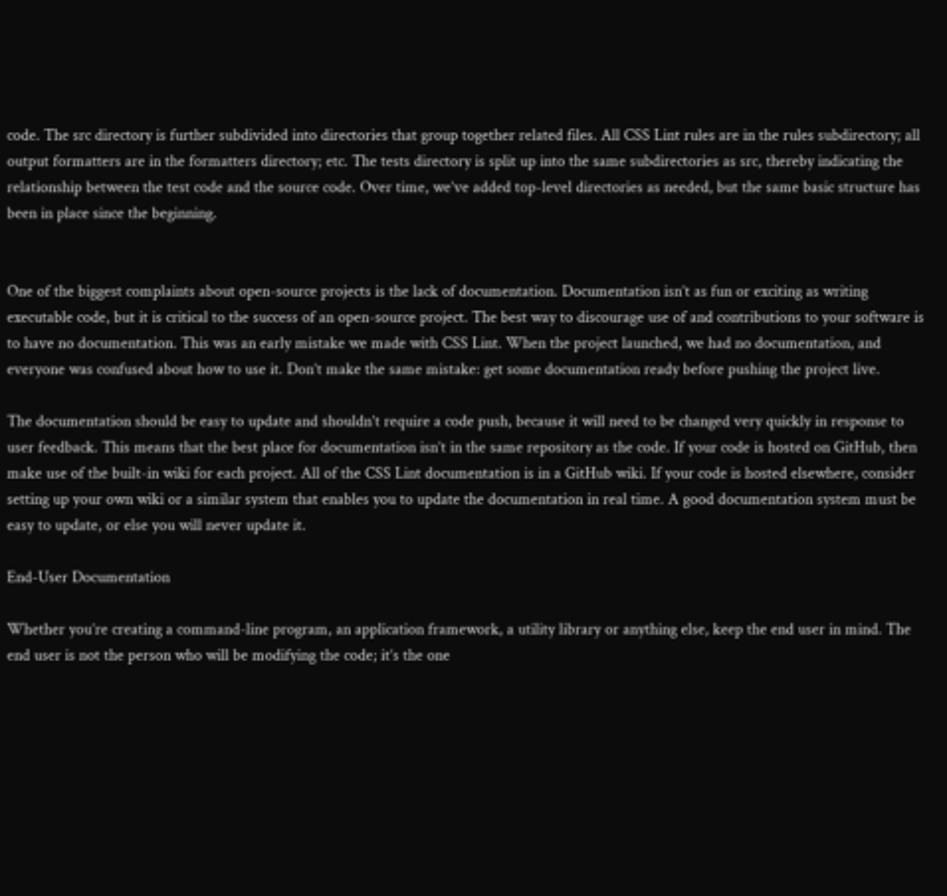code. The src directory is further subdivided into directories that group together related files. All CSS Lint rules are in the rules subdirectory; all output formatters are in the formatters directory; etc. The tests directory is split up into the same subdirectories as src, thereby indicating the relationship between the test code and the source code. Over time, we’ve added top-level directories as needed, but the same basic structure has been in place since the beginning.


One of the biggest complaints about open-source projects is the lack of documentation. Documentation isn’t as fun or exciting as writing executable code, but it is critical to the success of an open-source project. The best way to discourage use of and contributions to your software is to have no documentation. This was an early mistake we made with CSS Lint. When the project launched, we had no documentation, and everyone was confused about how to use it. Don’t make the same mistake: get some documentation ready before pushing the project live.

The documentation should be easy to update and shouldn’t require a code push, because it will need to be changed very quickly in response to user feedback. This means that the best place for documentation isn’t in the same repository as the code. If your code is hosted on GitHub, then make use of the built-in wiki for each project. All of the CSS Lint documentation is in a GitHub wiki. If your code is hosted elsewhere, consider setting up your own wiki or a similar system that enables you to update the documentation in real time. A good documentation system must be easy to update, or else you will never update it.

End-User Documentation

Whether you’re creating a command-line program, an application framework, a utility library or anything else, keep the end user in mind. The end user is not the person who will be modifying the code; it’s the one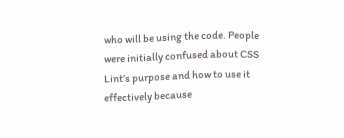who will be using the code. People were initially confused about CSS Lint’s purpose and how to use it effectively because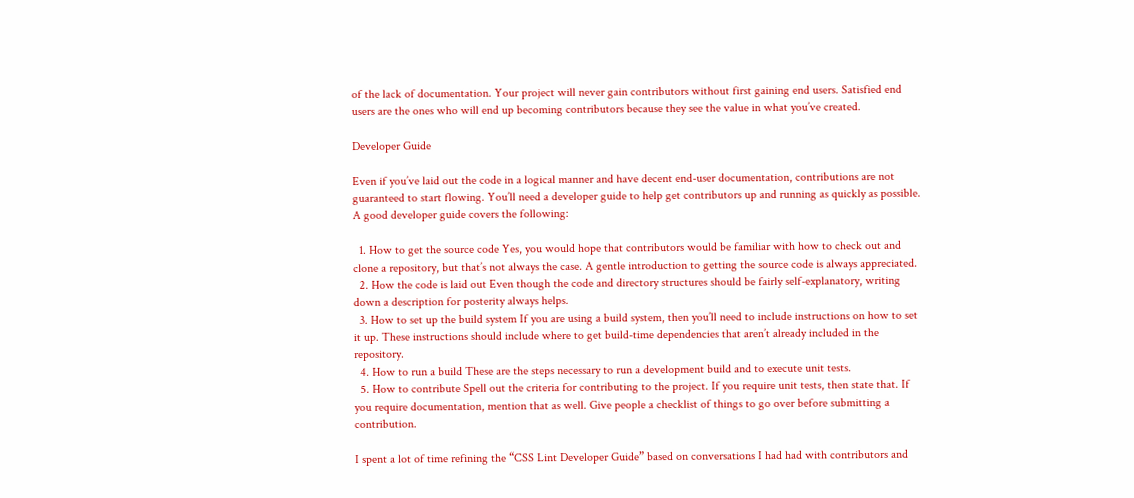of the lack of documentation. Your project will never gain contributors without first gaining end users. Satisfied end users are the ones who will end up becoming contributors because they see the value in what you’ve created.

Developer Guide

Even if you’ve laid out the code in a logical manner and have decent end-user documentation, contributions are not guaranteed to start flowing. You’ll need a developer guide to help get contributors up and running as quickly as possible. A good developer guide covers the following:

  1. How to get the source code Yes, you would hope that contributors would be familiar with how to check out and clone a repository, but that’s not always the case. A gentle introduction to getting the source code is always appreciated.
  2. How the code is laid out Even though the code and directory structures should be fairly self-explanatory, writing down a description for posterity always helps.
  3. How to set up the build system If you are using a build system, then you’ll need to include instructions on how to set it up. These instructions should include where to get build-time dependencies that aren’t already included in the repository.
  4. How to run a build These are the steps necessary to run a development build and to execute unit tests.
  5. How to contribute Spell out the criteria for contributing to the project. If you require unit tests, then state that. If you require documentation, mention that as well. Give people a checklist of things to go over before submitting a contribution.

I spent a lot of time refining the “CSS Lint Developer Guide” based on conversations I had had with contributors and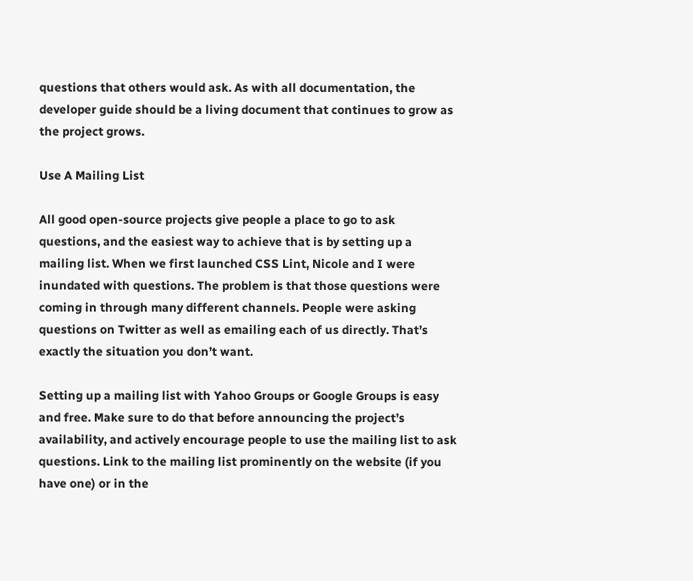questions that others would ask. As with all documentation, the developer guide should be a living document that continues to grow as the project grows.

Use A Mailing List

All good open-source projects give people a place to go to ask questions, and the easiest way to achieve that is by setting up a mailing list. When we first launched CSS Lint, Nicole and I were inundated with questions. The problem is that those questions were coming in through many different channels. People were asking questions on Twitter as well as emailing each of us directly. That’s exactly the situation you don’t want.

Setting up a mailing list with Yahoo Groups or Google Groups is easy and free. Make sure to do that before announcing the project’s availability, and actively encourage people to use the mailing list to ask questions. Link to the mailing list prominently on the website (if you have one) or in the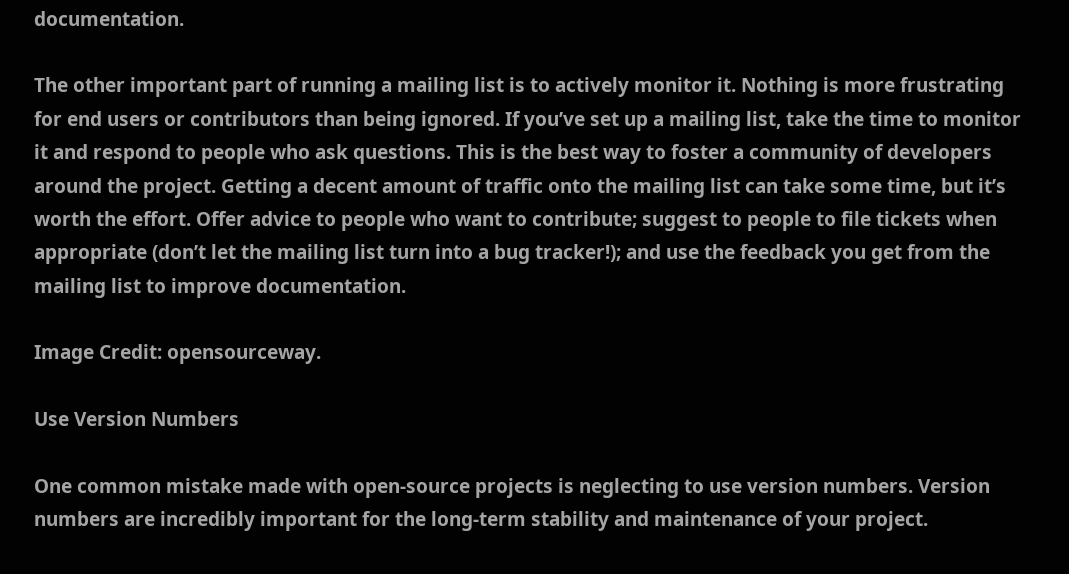documentation.

The other important part of running a mailing list is to actively monitor it. Nothing is more frustrating for end users or contributors than being ignored. If you’ve set up a mailing list, take the time to monitor it and respond to people who ask questions. This is the best way to foster a community of developers around the project. Getting a decent amount of traffic onto the mailing list can take some time, but it’s worth the effort. Offer advice to people who want to contribute; suggest to people to file tickets when appropriate (don’t let the mailing list turn into a bug tracker!); and use the feedback you get from the mailing list to improve documentation.

Image Credit: opensourceway.

Use Version Numbers

One common mistake made with open-source projects is neglecting to use version numbers. Version numbers are incredibly important for the long-term stability and maintenance of your project.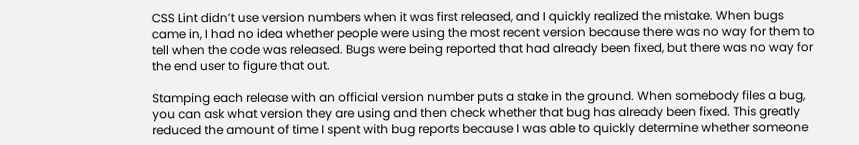CSS Lint didn’t use version numbers when it was first released, and I quickly realized the mistake. When bugs came in, I had no idea whether people were using the most recent version because there was no way for them to tell when the code was released. Bugs were being reported that had already been fixed, but there was no way for the end user to figure that out.

Stamping each release with an official version number puts a stake in the ground. When somebody files a bug, you can ask what version they are using and then check whether that bug has already been fixed. This greatly reduced the amount of time I spent with bug reports because I was able to quickly determine whether someone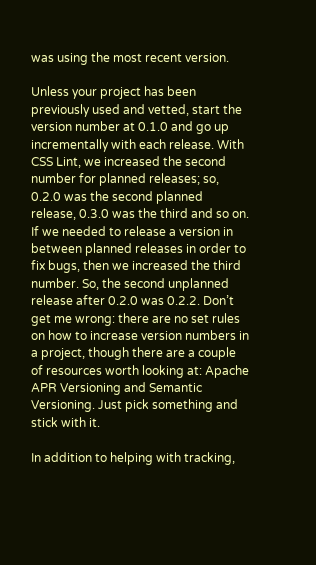was using the most recent version.

Unless your project has been previously used and vetted, start the version number at 0.1.0 and go up incrementally with each release. With CSS Lint, we increased the second number for planned releases; so, 0.2.0 was the second planned release, 0.3.0 was the third and so on. If we needed to release a version in between planned releases in order to fix bugs, then we increased the third number. So, the second unplanned release after 0.2.0 was 0.2.2. Don’t get me wrong: there are no set rules on how to increase version numbers in a project, though there are a couple of resources worth looking at: Apache APR Versioning and Semantic Versioning. Just pick something and stick with it.

In addition to helping with tracking,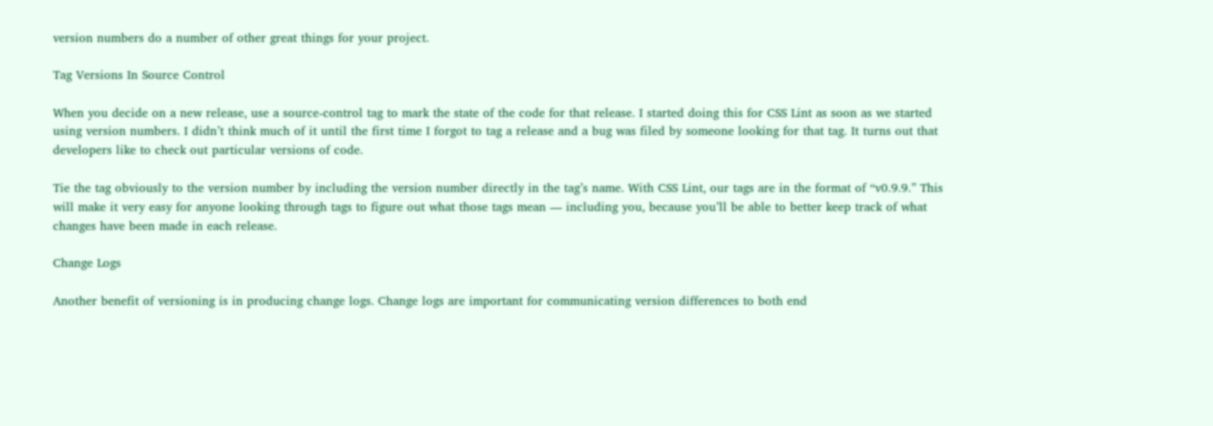version numbers do a number of other great things for your project.

Tag Versions In Source Control

When you decide on a new release, use a source-control tag to mark the state of the code for that release. I started doing this for CSS Lint as soon as we started using version numbers. I didn’t think much of it until the first time I forgot to tag a release and a bug was filed by someone looking for that tag. It turns out that developers like to check out particular versions of code.

Tie the tag obviously to the version number by including the version number directly in the tag’s name. With CSS Lint, our tags are in the format of “v0.9.9.” This will make it very easy for anyone looking through tags to figure out what those tags mean — including you, because you’ll be able to better keep track of what changes have been made in each release.

Change Logs

Another benefit of versioning is in producing change logs. Change logs are important for communicating version differences to both end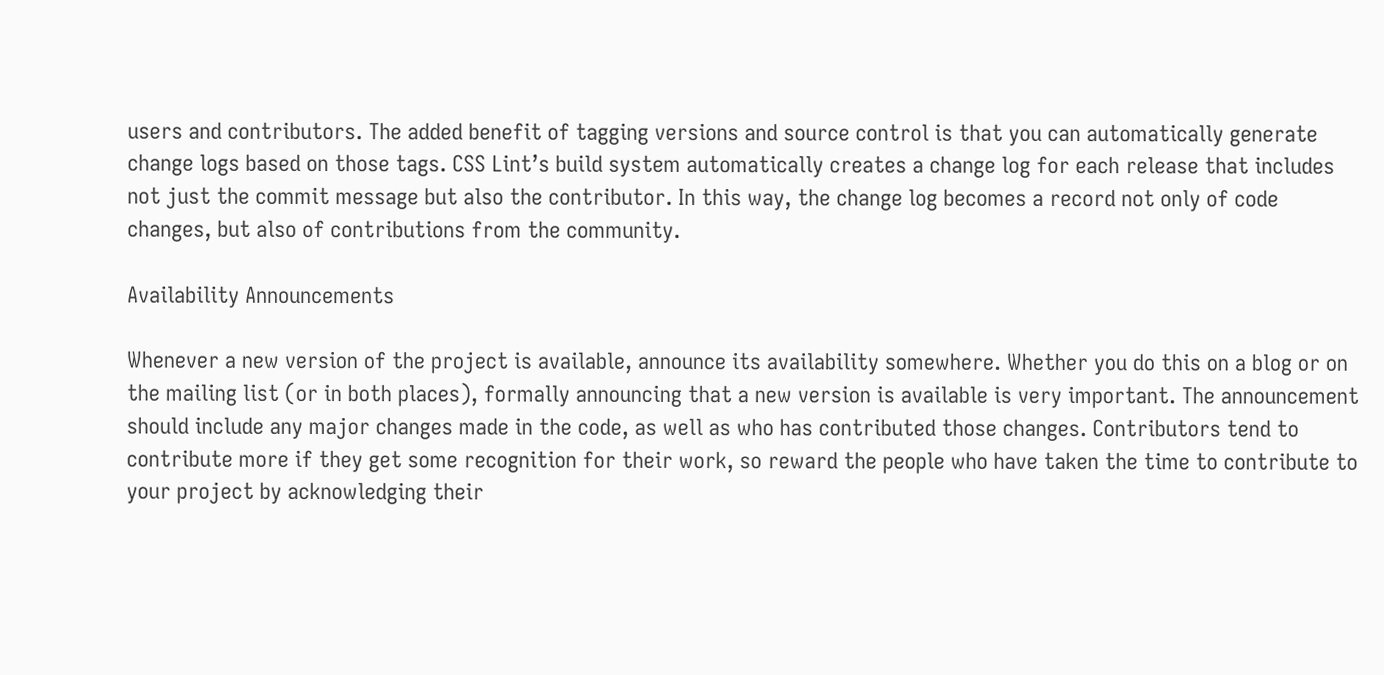users and contributors. The added benefit of tagging versions and source control is that you can automatically generate change logs based on those tags. CSS Lint’s build system automatically creates a change log for each release that includes not just the commit message but also the contributor. In this way, the change log becomes a record not only of code changes, but also of contributions from the community.

Availability Announcements

Whenever a new version of the project is available, announce its availability somewhere. Whether you do this on a blog or on the mailing list (or in both places), formally announcing that a new version is available is very important. The announcement should include any major changes made in the code, as well as who has contributed those changes. Contributors tend to contribute more if they get some recognition for their work, so reward the people who have taken the time to contribute to your project by acknowledging their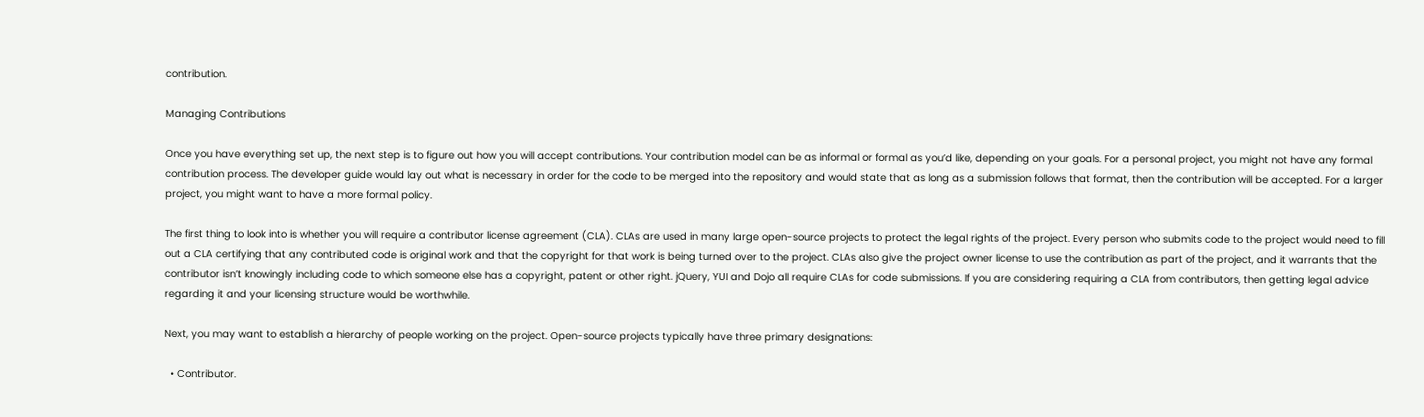contribution.

Managing Contributions

Once you have everything set up, the next step is to figure out how you will accept contributions. Your contribution model can be as informal or formal as you’d like, depending on your goals. For a personal project, you might not have any formal contribution process. The developer guide would lay out what is necessary in order for the code to be merged into the repository and would state that as long as a submission follows that format, then the contribution will be accepted. For a larger project, you might want to have a more formal policy.

The first thing to look into is whether you will require a contributor license agreement (CLA). CLAs are used in many large open-source projects to protect the legal rights of the project. Every person who submits code to the project would need to fill out a CLA certifying that any contributed code is original work and that the copyright for that work is being turned over to the project. CLAs also give the project owner license to use the contribution as part of the project, and it warrants that the contributor isn’t knowingly including code to which someone else has a copyright, patent or other right. jQuery, YUI and Dojo all require CLAs for code submissions. If you are considering requiring a CLA from contributors, then getting legal advice regarding it and your licensing structure would be worthwhile.

Next, you may want to establish a hierarchy of people working on the project. Open-source projects typically have three primary designations:

  • Contributor.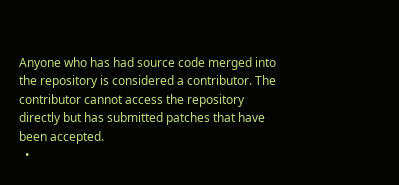Anyone who has had source code merged into the repository is considered a contributor. The contributor cannot access the repository directly but has submitted patches that have been accepted.
  •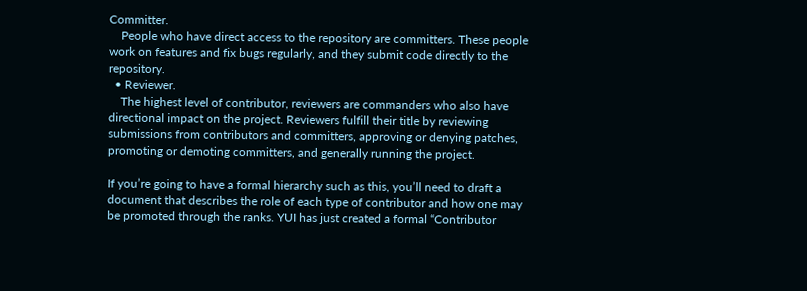Committer.
    People who have direct access to the repository are committers. These people work on features and fix bugs regularly, and they submit code directly to the repository.
  • Reviewer.
    The highest level of contributor, reviewers are commanders who also have directional impact on the project. Reviewers fulfill their title by reviewing submissions from contributors and committers, approving or denying patches, promoting or demoting committers, and generally running the project.

If you’re going to have a formal hierarchy such as this, you’ll need to draft a document that describes the role of each type of contributor and how one may be promoted through the ranks. YUI has just created a formal “Contributor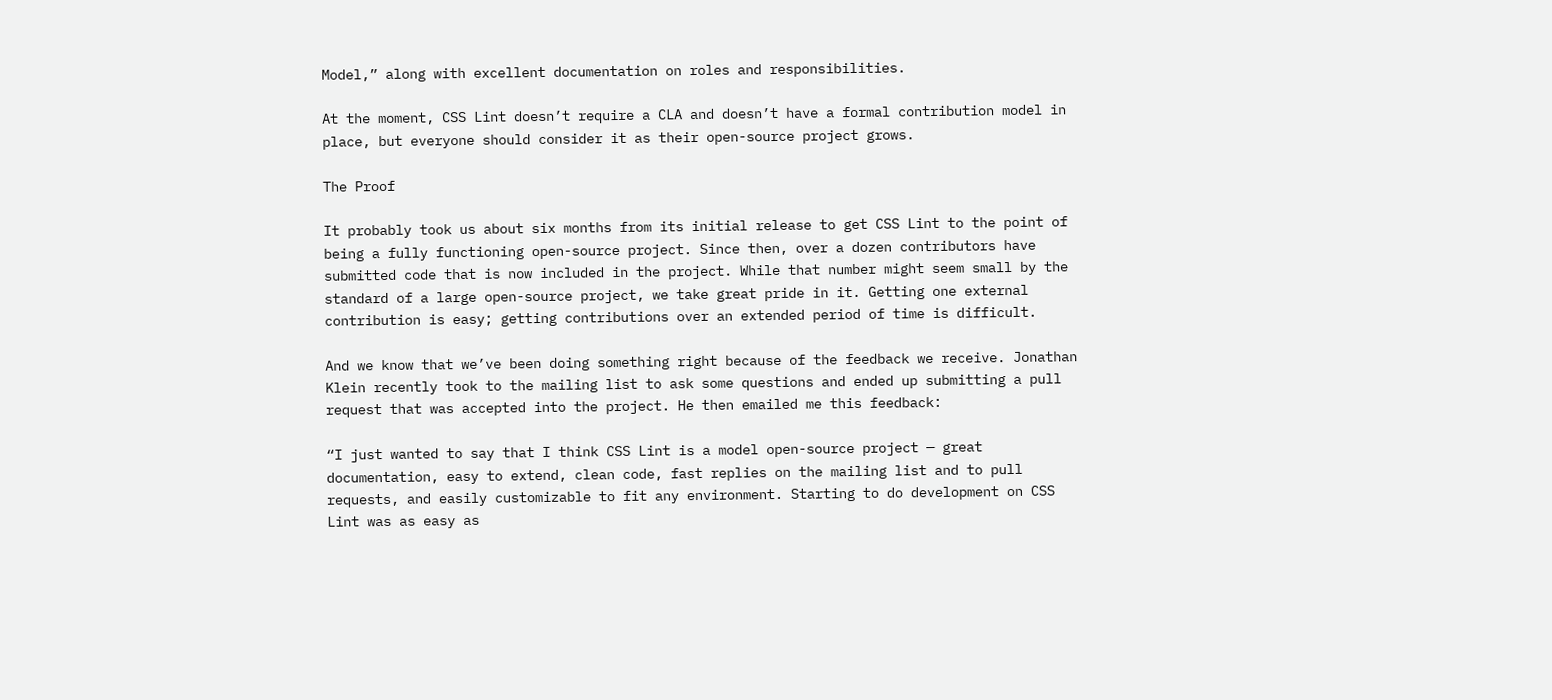Model,” along with excellent documentation on roles and responsibilities.

At the moment, CSS Lint doesn’t require a CLA and doesn’t have a formal contribution model in place, but everyone should consider it as their open-source project grows.

The Proof

It probably took us about six months from its initial release to get CSS Lint to the point of being a fully functioning open-source project. Since then, over a dozen contributors have submitted code that is now included in the project. While that number might seem small by the standard of a large open-source project, we take great pride in it. Getting one external contribution is easy; getting contributions over an extended period of time is difficult.

And we know that we’ve been doing something right because of the feedback we receive. Jonathan Klein recently took to the mailing list to ask some questions and ended up submitting a pull request that was accepted into the project. He then emailed me this feedback:

“I just wanted to say that I think CSS Lint is a model open-source project — great documentation, easy to extend, clean code, fast replies on the mailing list and to pull requests, and easily customizable to fit any environment. Starting to do development on CSS Lint was as easy as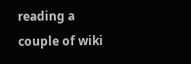reading a couple of wiki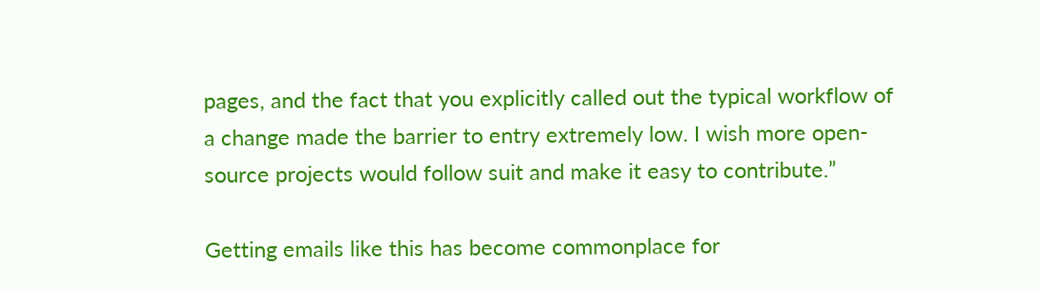pages, and the fact that you explicitly called out the typical workflow of a change made the barrier to entry extremely low. I wish more open-source projects would follow suit and make it easy to contribute.”

Getting emails like this has become commonplace for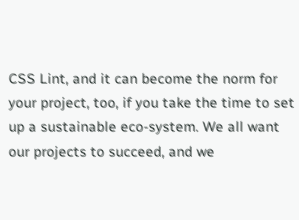CSS Lint, and it can become the norm for your project, too, if you take the time to set up a sustainable eco-system. We all want our projects to succeed, and we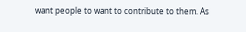want people to want to contribute to them. As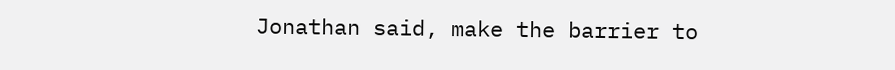Jonathan said, make the barrier to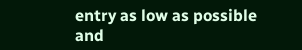entry as low as possible and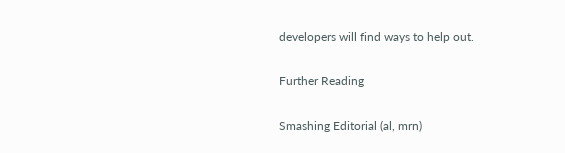developers will find ways to help out.

Further Reading

Smashing Editorial (al, mrn)